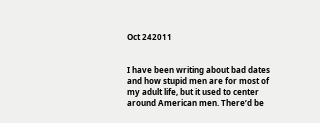Oct 242011


I have been writing about bad dates and how stupid men are for most of my adult life, but it used to center around American men. There’d be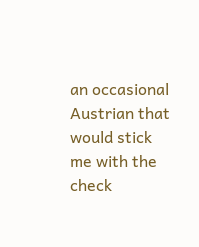an occasional Austrian that would stick me with the check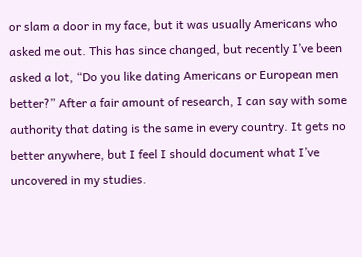or slam a door in my face, but it was usually Americans who asked me out. This has since changed, but recently I’ve been asked a lot, “Do you like dating Americans or European men better?” After a fair amount of research, I can say with some authority that dating is the same in every country. It gets no better anywhere, but I feel I should document what I’ve uncovered in my studies.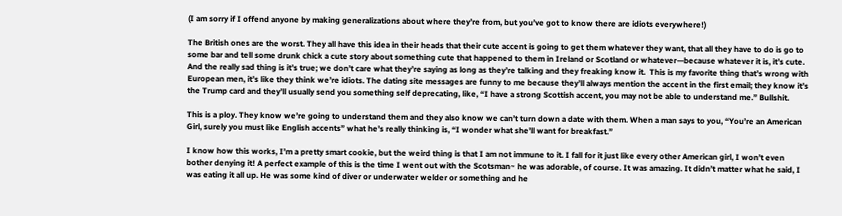(I am sorry if I offend anyone by making generalizations about where they’re from, but you’ve got to know there are idiots everywhere!)

The British ones are the worst. They all have this idea in their heads that their cute accent is going to get them whatever they want, that all they have to do is go to some bar and tell some drunk chick a cute story about something cute that happened to them in Ireland or Scotland or whatever—because whatever it is, it’s cute. And the really sad thing is it’s true; we don’t care what they’re saying as long as they’re talking and they freaking know it.  This is my favorite thing that’s wrong with European men, it’s like they think we’re idiots. The dating site messages are funny to me because they’ll always mention the accent in the first email; they know it’s the Trump card and they’ll usually send you something self deprecating, like, “I have a strong Scottish accent, you may not be able to understand me.” Bullshit.

This is a ploy. They know we’re going to understand them and they also know we can’t turn down a date with them. When a man says to you, “You’re an American Girl, surely you must like English accents” what he’s really thinking is, “I wonder what she’ll want for breakfast.”

I know how this works, I’m a pretty smart cookie, but the weird thing is that I am not immune to it. I fall for it just like every other American girl, I won’t even bother denying it! A perfect example of this is the time I went out with the Scotsman~ he was adorable, of course. It was amazing. It didn’t matter what he said, I was eating it all up. He was some kind of diver or underwater welder or something and he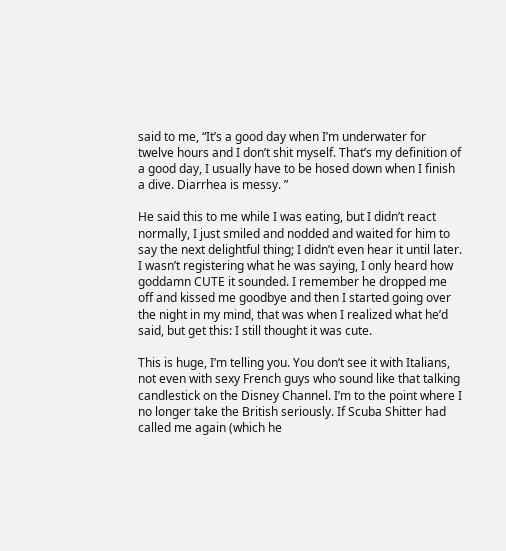said to me, “It’s a good day when I’m underwater for twelve hours and I don’t shit myself. That’s my definition of a good day, I usually have to be hosed down when I finish a dive. Diarrhea is messy. ”

He said this to me while I was eating, but I didn’t react normally, I just smiled and nodded and waited for him to say the next delightful thing; I didn’t even hear it until later. I wasn’t registering what he was saying, I only heard how goddamn CUTE it sounded. I remember he dropped me off and kissed me goodbye and then I started going over the night in my mind, that was when I realized what he’d said, but get this: I still thought it was cute.

This is huge, I’m telling you. You don’t see it with Italians, not even with sexy French guys who sound like that talking candlestick on the Disney Channel. I’m to the point where I no longer take the British seriously. If Scuba Shitter had called me again (which he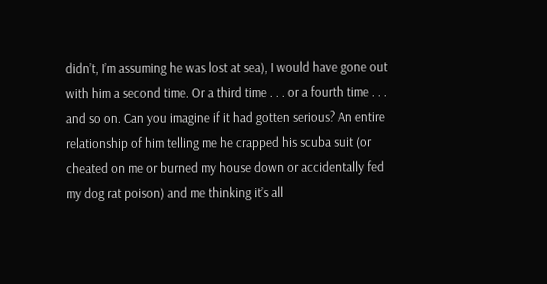didn’t, I’m assuming he was lost at sea), I would have gone out with him a second time. Or a third time . . . or a fourth time . . . and so on. Can you imagine if it had gotten serious? An entire relationship of him telling me he crapped his scuba suit (or cheated on me or burned my house down or accidentally fed my dog rat poison) and me thinking it’s all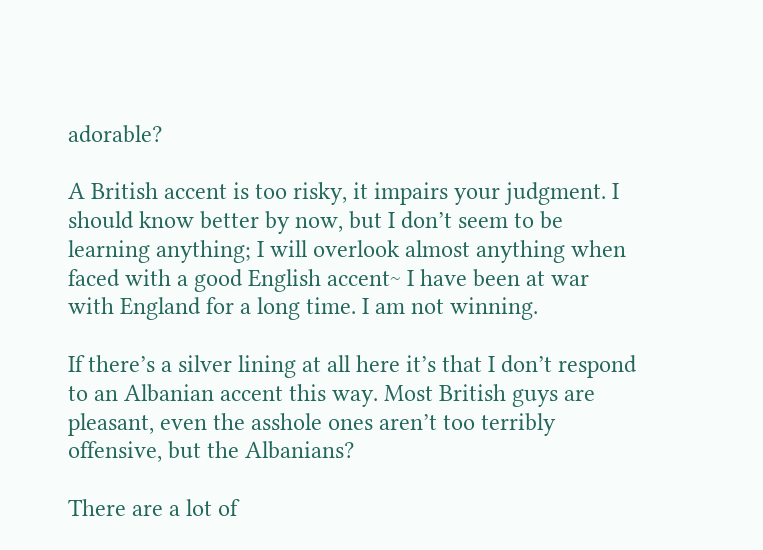adorable?

A British accent is too risky, it impairs your judgment. I should know better by now, but I don’t seem to be learning anything; I will overlook almost anything when faced with a good English accent~ I have been at war with England for a long time. I am not winning.

If there’s a silver lining at all here it’s that I don’t respond to an Albanian accent this way. Most British guys are pleasant, even the asshole ones aren’t too terribly offensive, but the Albanians?

There are a lot of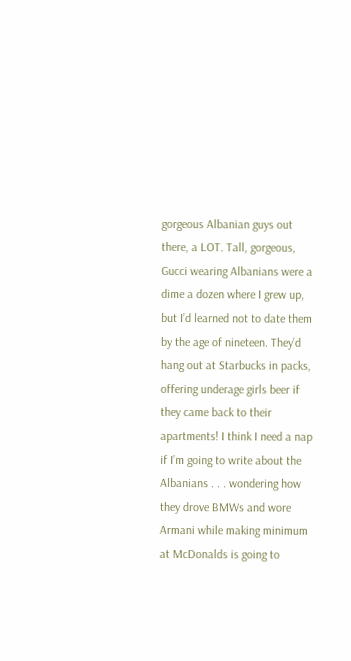gorgeous Albanian guys out there, a LOT. Tall, gorgeous, Gucci wearing Albanians were a dime a dozen where I grew up, but I’d learned not to date them by the age of nineteen. They’d hang out at Starbucks in packs, offering underage girls beer if they came back to their apartments! I think I need a nap if I’m going to write about the Albanians . . . wondering how they drove BMWs and wore Armani while making minimum at McDonalds is going to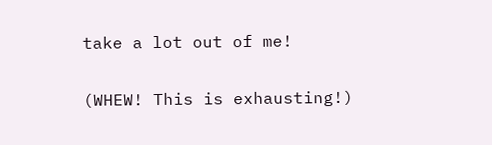take a lot out of me!

(WHEW! This is exhausting!)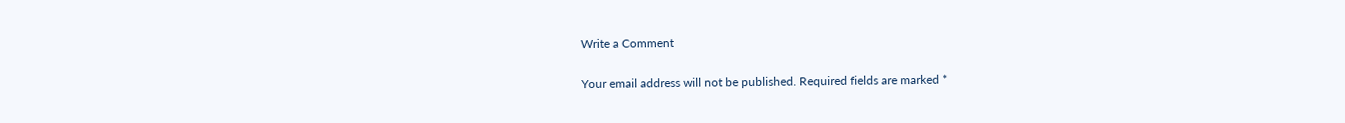Write a Comment

Your email address will not be published. Required fields are marked *